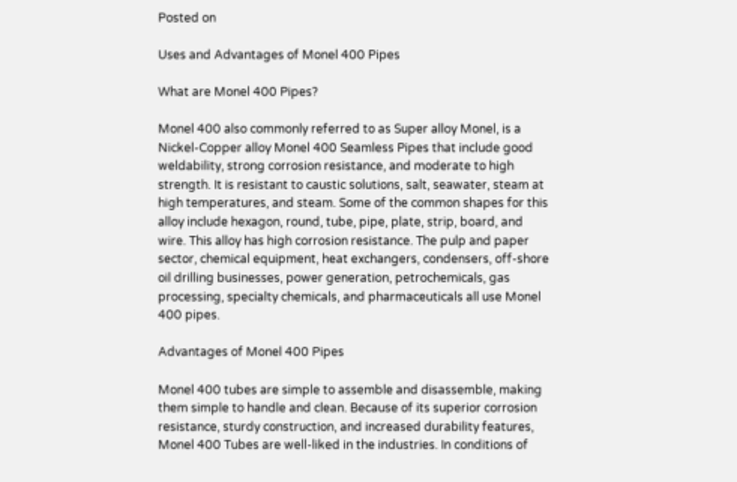Posted on

Uses and Advantages of Monel 400 Pipes

What are Monel 400 Pipes?

Monel 400 also commonly referred to as Super alloy Monel, is a Nickel-Copper alloy Monel 400 Seamless Pipes that include good weldability, strong corrosion resistance, and moderate to high strength. It is resistant to caustic solutions, salt, seawater, steam at high temperatures, and steam. Some of the common shapes for this alloy include hexagon, round, tube, pipe, plate, strip, board, and wire. This alloy has high corrosion resistance. The pulp and paper sector, chemical equipment, heat exchangers, condensers, off-shore oil drilling businesses, power generation, petrochemicals, gas processing, specialty chemicals, and pharmaceuticals all use Monel 400 pipes.

Advantages of Monel 400 Pipes

Monel 400 tubes are simple to assemble and disassemble, making them simple to handle and clean. Because of its superior corrosion resistance, sturdy construction, and increased durability features, Monel 400 Tubes are well-liked in the industries. In conditions of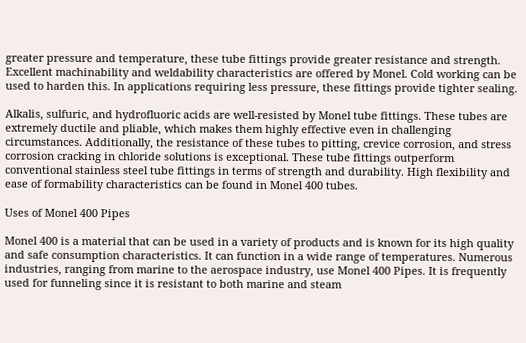greater pressure and temperature, these tube fittings provide greater resistance and strength. Excellent machinability and weldability characteristics are offered by Monel. Cold working can be used to harden this. In applications requiring less pressure, these fittings provide tighter sealing.

Alkalis, sulfuric, and hydrofluoric acids are well-resisted by Monel tube fittings. These tubes are extremely ductile and pliable, which makes them highly effective even in challenging circumstances. Additionally, the resistance of these tubes to pitting, crevice corrosion, and stress corrosion cracking in chloride solutions is exceptional. These tube fittings outperform conventional stainless steel tube fittings in terms of strength and durability. High flexibility and ease of formability characteristics can be found in Monel 400 tubes.

Uses of Monel 400 Pipes

Monel 400 is a material that can be used in a variety of products and is known for its high quality and safe consumption characteristics. It can function in a wide range of temperatures. Numerous industries, ranging from marine to the aerospace industry, use Monel 400 Pipes. It is frequently used for funneling since it is resistant to both marine and steam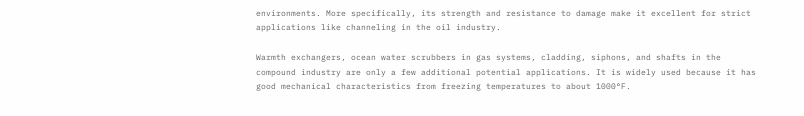environments. More specifically, its strength and resistance to damage make it excellent for strict applications like channeling in the oil industry.

Warmth exchangers, ocean water scrubbers in gas systems, cladding, siphons, and shafts in the compound industry are only a few additional potential applications. It is widely used because it has good mechanical characteristics from freezing temperatures to about 1000°F.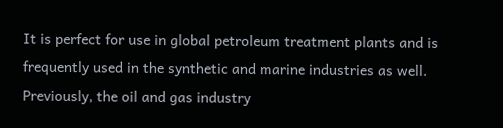It is perfect for use in global petroleum treatment plants and is frequently used in the synthetic and marine industries as well. Previously, the oil and gas industry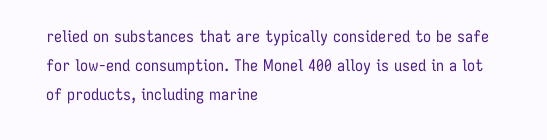relied on substances that are typically considered to be safe for low-end consumption. The Monel 400 alloy is used in a lot of products, including marine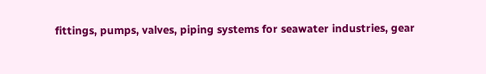fittings, pumps, valves, piping systems for seawater industries, gear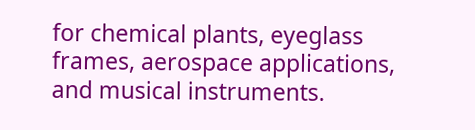for chemical plants, eyeglass frames, aerospace applications, and musical instruments.